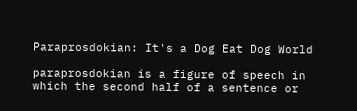Paraprosdokian: It's a Dog Eat Dog World

paraprosdokian is a figure of speech in which the second half of a sentence or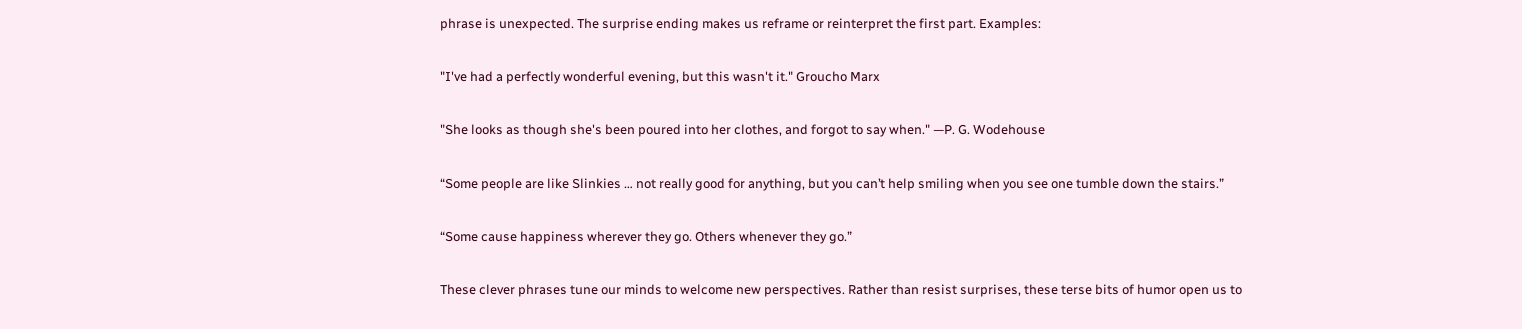phrase is unexpected. The surprise ending makes us reframe or reinterpret the first part. Examples:

"I've had a perfectly wonderful evening, but this wasn't it." Groucho Marx

"She looks as though she's been poured into her clothes, and forgot to say when." —P. G. Wodehouse

“Some people are like Slinkies … not really good for anything, but you can’t help smiling when you see one tumble down the stairs.”

“Some cause happiness wherever they go. Others whenever they go.”

These clever phrases tune our minds to welcome new perspectives. Rather than resist surprises, these terse bits of humor open us to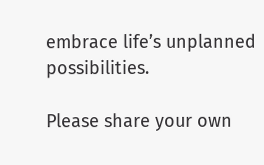embrace life’s unplanned possibilities.

Please share your own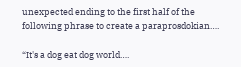unexpected ending to the first half of the following phrase to create a paraprosdokian….

“It's a dog eat dog world….